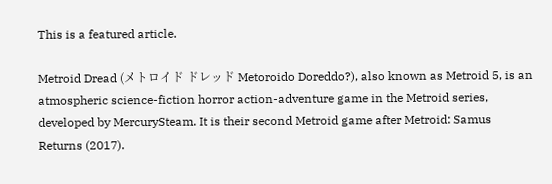This is a featured article.

Metroid Dread (メトロイド ドレッド Metoroido Doreddo?), also known as Metroid 5, is an atmospheric science-fiction horror action-adventure game in the Metroid series, developed by MercurySteam. It is their second Metroid game after Metroid: Samus Returns (2017).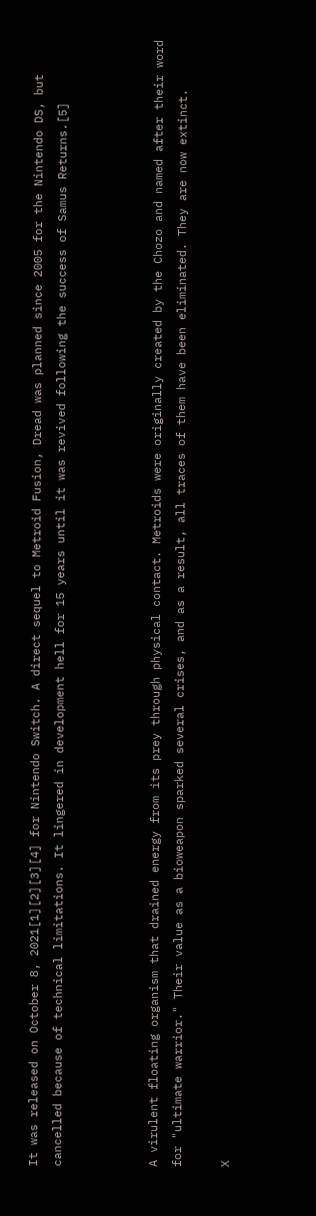It was released on October 8, 2021[1][2][3][4] for Nintendo Switch. A direct sequel to Metroid Fusion, Dread was planned since 2005 for the Nintendo DS, but cancelled because of technical limitations. It lingered in development hell for 15 years until it was revived following the success of Samus Returns.[5]



A virulent floating organism that drained energy from its prey through physical contact. Metroids were originally created by the Chozo and named after their word for "ultimate warrior." Their value as a bioweapon sparked several crises, and as a result, all traces of them have been eliminated. They are now extinct.

X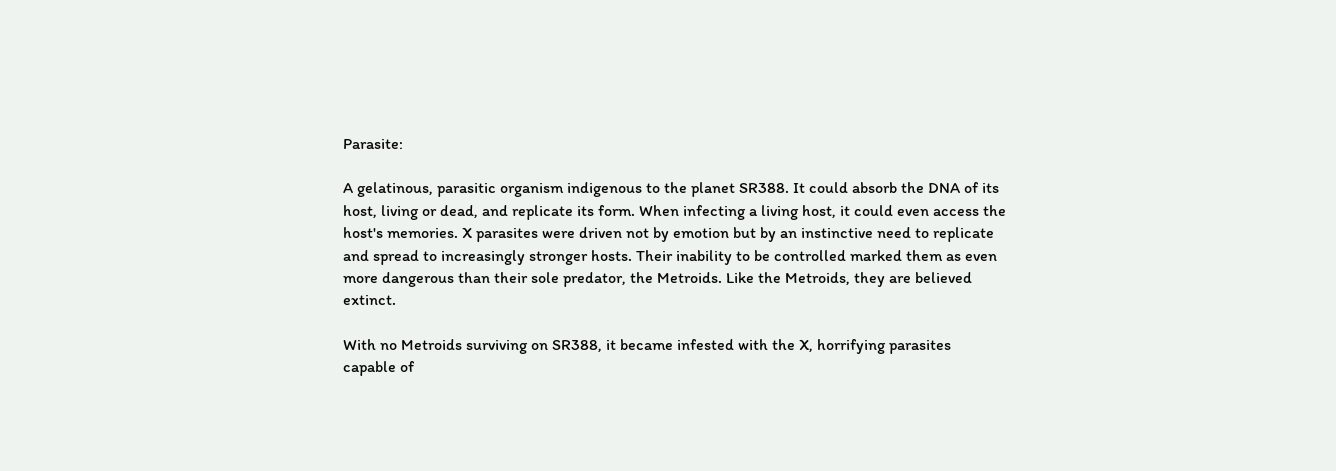Parasite:

A gelatinous, parasitic organism indigenous to the planet SR388. It could absorb the DNA of its host, living or dead, and replicate its form. When infecting a living host, it could even access the host's memories. X parasites were driven not by emotion but by an instinctive need to replicate and spread to increasingly stronger hosts. Their inability to be controlled marked them as even more dangerous than their sole predator, the Metroids. Like the Metroids, they are believed extinct.

With no Metroids surviving on SR388, it became infested with the X, horrifying parasites capable of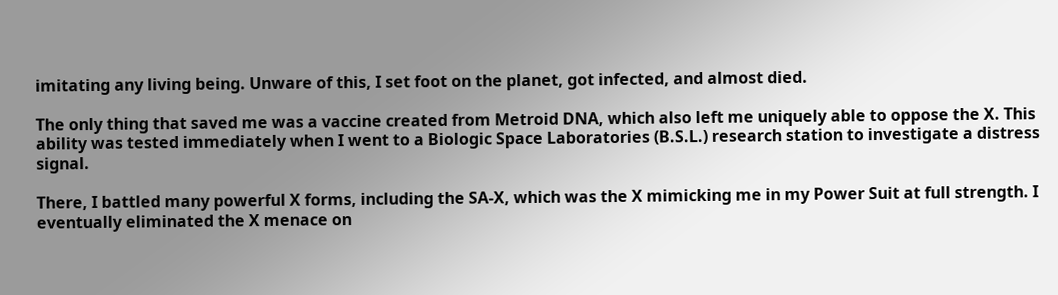imitating any living being. Unware of this, I set foot on the planet, got infected, and almost died.

The only thing that saved me was a vaccine created from Metroid DNA, which also left me uniquely able to oppose the X. This ability was tested immediately when I went to a Biologic Space Laboratories (B.S.L.) research station to investigate a distress signal.

There, I battled many powerful X forms, including the SA-X, which was the X mimicking me in my Power Suit at full strength. I eventually eliminated the X menace on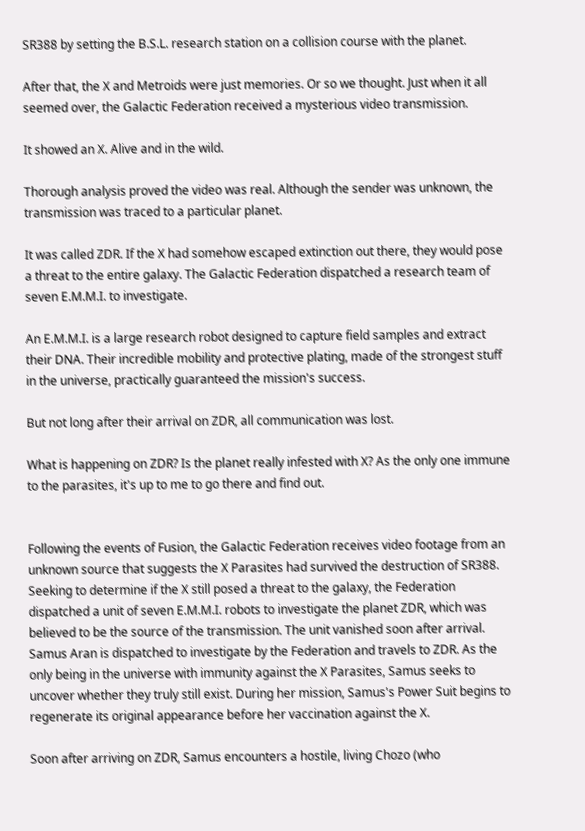SR388 by setting the B.S.L. research station on a collision course with the planet.

After that, the X and Metroids were just memories. Or so we thought. Just when it all seemed over, the Galactic Federation received a mysterious video transmission.

It showed an X. Alive and in the wild.

Thorough analysis proved the video was real. Although the sender was unknown, the transmission was traced to a particular planet.

It was called ZDR. If the X had somehow escaped extinction out there, they would pose a threat to the entire galaxy. The Galactic Federation dispatched a research team of seven E.M.M.I. to investigate.

An E.M.M.I. is a large research robot designed to capture field samples and extract their DNA. Their incredible mobility and protective plating, made of the strongest stuff in the universe, practically guaranteed the mission's success.

But not long after their arrival on ZDR, all communication was lost.

What is happening on ZDR? Is the planet really infested with X? As the only one immune to the parasites, it's up to me to go there and find out.


Following the events of Fusion, the Galactic Federation receives video footage from an unknown source that suggests the X Parasites had survived the destruction of SR388. Seeking to determine if the X still posed a threat to the galaxy, the Federation dispatched a unit of seven E.M.M.I. robots to investigate the planet ZDR, which was believed to be the source of the transmission. The unit vanished soon after arrival. Samus Aran is dispatched to investigate by the Federation and travels to ZDR. As the only being in the universe with immunity against the X Parasites, Samus seeks to uncover whether they truly still exist. During her mission, Samus's Power Suit begins to regenerate its original appearance before her vaccination against the X.

Soon after arriving on ZDR, Samus encounters a hostile, living Chozo (who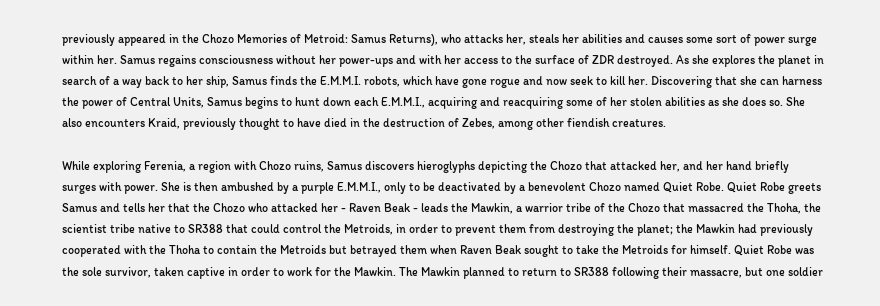previously appeared in the Chozo Memories of Metroid: Samus Returns), who attacks her, steals her abilities and causes some sort of power surge within her. Samus regains consciousness without her power-ups and with her access to the surface of ZDR destroyed. As she explores the planet in search of a way back to her ship, Samus finds the E.M.M.I. robots, which have gone rogue and now seek to kill her. Discovering that she can harness the power of Central Units, Samus begins to hunt down each E.M.M.I., acquiring and reacquiring some of her stolen abilities as she does so. She also encounters Kraid, previously thought to have died in the destruction of Zebes, among other fiendish creatures.

While exploring Ferenia, a region with Chozo ruins, Samus discovers hieroglyphs depicting the Chozo that attacked her, and her hand briefly surges with power. She is then ambushed by a purple E.M.M.I., only to be deactivated by a benevolent Chozo named Quiet Robe. Quiet Robe greets Samus and tells her that the Chozo who attacked her - Raven Beak - leads the Mawkin, a warrior tribe of the Chozo that massacred the Thoha, the scientist tribe native to SR388 that could control the Metroids, in order to prevent them from destroying the planet; the Mawkin had previously cooperated with the Thoha to contain the Metroids but betrayed them when Raven Beak sought to take the Metroids for himself. Quiet Robe was the sole survivor, taken captive in order to work for the Mawkin. The Mawkin planned to return to SR388 following their massacre, but one soldier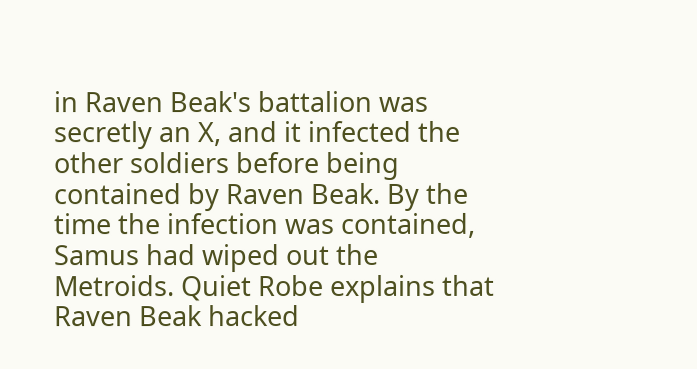in Raven Beak's battalion was secretly an X, and it infected the other soldiers before being contained by Raven Beak. By the time the infection was contained, Samus had wiped out the Metroids. Quiet Robe explains that Raven Beak hacked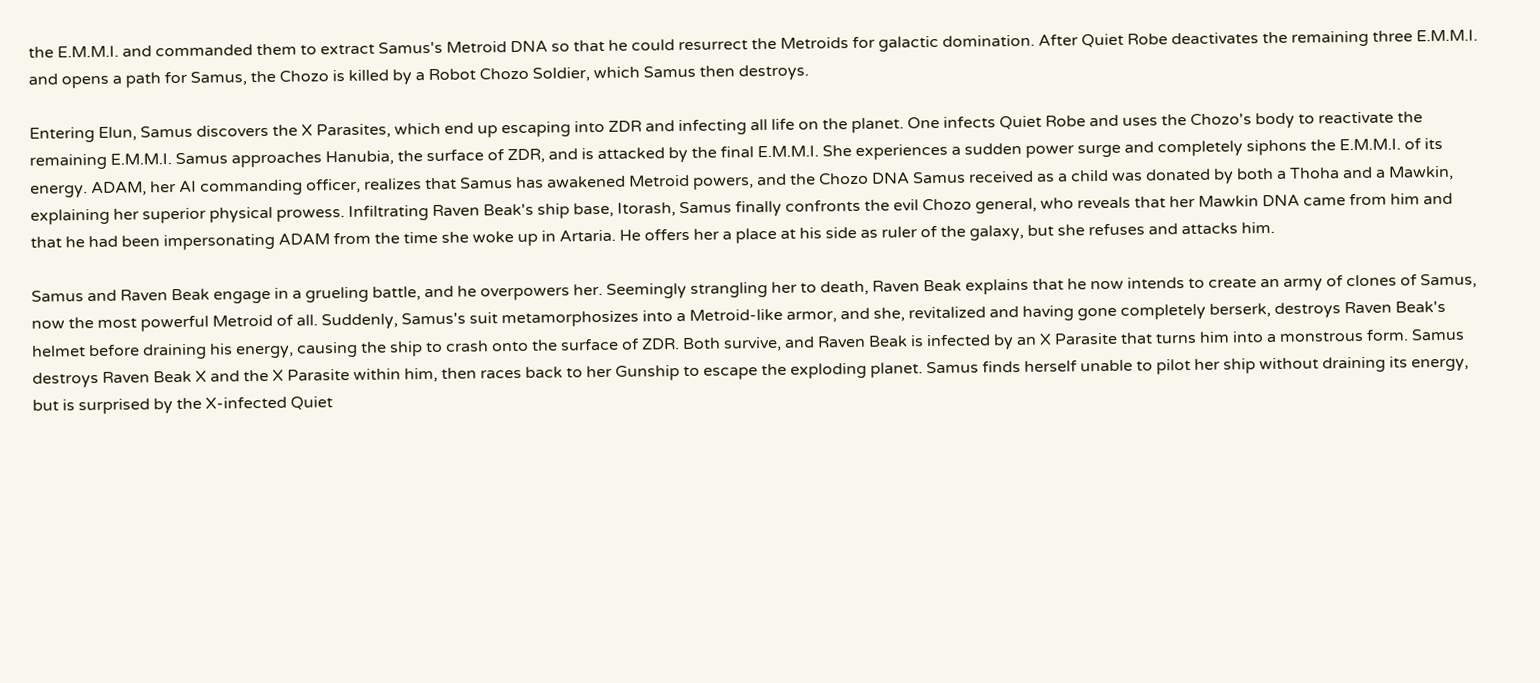the E.M.M.I. and commanded them to extract Samus's Metroid DNA so that he could resurrect the Metroids for galactic domination. After Quiet Robe deactivates the remaining three E.M.M.I. and opens a path for Samus, the Chozo is killed by a Robot Chozo Soldier, which Samus then destroys.

Entering Elun, Samus discovers the X Parasites, which end up escaping into ZDR and infecting all life on the planet. One infects Quiet Robe and uses the Chozo's body to reactivate the remaining E.M.M.I. Samus approaches Hanubia, the surface of ZDR, and is attacked by the final E.M.M.I. She experiences a sudden power surge and completely siphons the E.M.M.I. of its energy. ADAM, her AI commanding officer, realizes that Samus has awakened Metroid powers, and the Chozo DNA Samus received as a child was donated by both a Thoha and a Mawkin, explaining her superior physical prowess. Infiltrating Raven Beak's ship base, Itorash, Samus finally confronts the evil Chozo general, who reveals that her Mawkin DNA came from him and that he had been impersonating ADAM from the time she woke up in Artaria. He offers her a place at his side as ruler of the galaxy, but she refuses and attacks him.

Samus and Raven Beak engage in a grueling battle, and he overpowers her. Seemingly strangling her to death, Raven Beak explains that he now intends to create an army of clones of Samus, now the most powerful Metroid of all. Suddenly, Samus's suit metamorphosizes into a Metroid-like armor, and she, revitalized and having gone completely berserk, destroys Raven Beak's helmet before draining his energy, causing the ship to crash onto the surface of ZDR. Both survive, and Raven Beak is infected by an X Parasite that turns him into a monstrous form. Samus destroys Raven Beak X and the X Parasite within him, then races back to her Gunship to escape the exploding planet. Samus finds herself unable to pilot her ship without draining its energy, but is surprised by the X-infected Quiet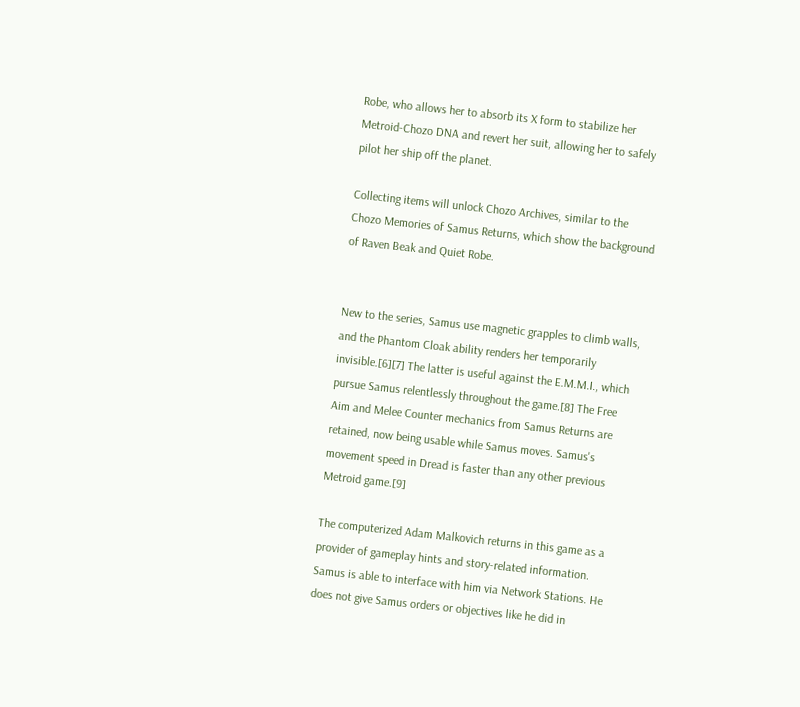Robe, who allows her to absorb its X form to stabilize her Metroid-Chozo DNA and revert her suit, allowing her to safely pilot her ship off the planet.

Collecting items will unlock Chozo Archives, similar to the Chozo Memories of Samus Returns, which show the background of Raven Beak and Quiet Robe.


New to the series, Samus use magnetic grapples to climb walls, and the Phantom Cloak ability renders her temporarily invisible.[6][7] The latter is useful against the E.M.M.I., which pursue Samus relentlessly throughout the game.[8] The Free Aim and Melee Counter mechanics from Samus Returns are retained, now being usable while Samus moves. Samus's movement speed in Dread is faster than any other previous Metroid game.[9]

The computerized Adam Malkovich returns in this game as a provider of gameplay hints and story-related information. Samus is able to interface with him via Network Stations. He does not give Samus orders or objectives like he did in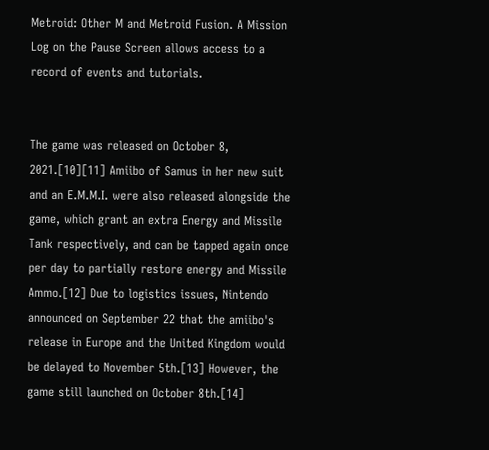Metroid: Other M and Metroid Fusion. A Mission Log on the Pause Screen allows access to a record of events and tutorials.


The game was released on October 8, 2021.[10][11] Amiibo of Samus in her new suit and an E.M.M.I. were also released alongside the game, which grant an extra Energy and Missile Tank respectively, and can be tapped again once per day to partially restore energy and Missile Ammo.[12] Due to logistics issues, Nintendo announced on September 22 that the amiibo's release in Europe and the United Kingdom would be delayed to November 5th.[13] However, the game still launched on October 8th.[14]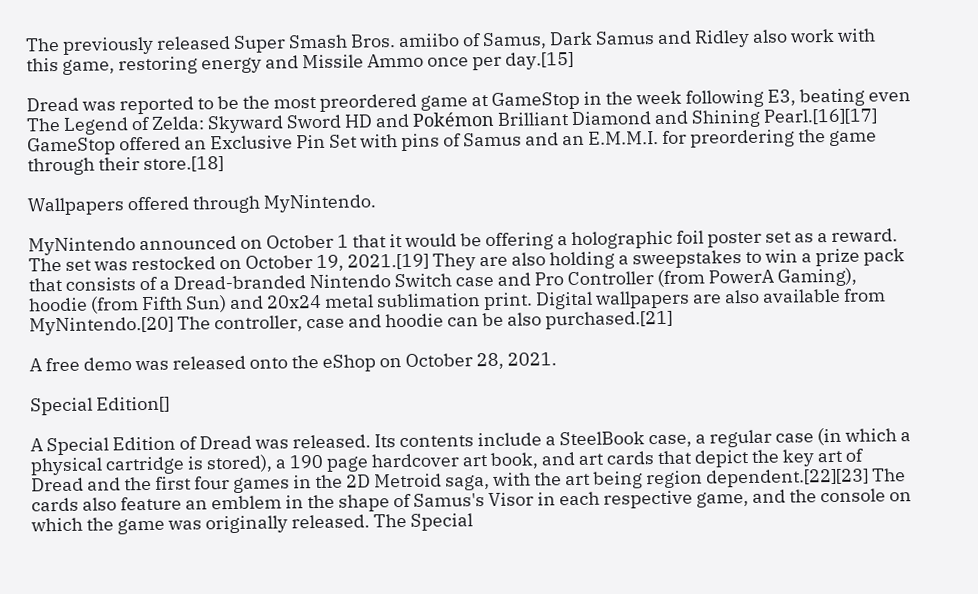The previously released Super Smash Bros. amiibo of Samus, Dark Samus and Ridley also work with this game, restoring energy and Missile Ammo once per day.[15]

Dread was reported to be the most preordered game at GameStop in the week following E3, beating even The Legend of Zelda: Skyward Sword HD and Pokémon Brilliant Diamond and Shining Pearl.[16][17] GameStop offered an Exclusive Pin Set with pins of Samus and an E.M.M.I. for preordering the game through their store.[18]

Wallpapers offered through MyNintendo.

MyNintendo announced on October 1 that it would be offering a holographic foil poster set as a reward. The set was restocked on October 19, 2021.[19] They are also holding a sweepstakes to win a prize pack that consists of a Dread-branded Nintendo Switch case and Pro Controller (from PowerA Gaming), hoodie (from Fifth Sun) and 20x24 metal sublimation print. Digital wallpapers are also available from MyNintendo.[20] The controller, case and hoodie can be also purchased.[21]

A free demo was released onto the eShop on October 28, 2021.

Special Edition[]

A Special Edition of Dread was released. Its contents include a SteelBook case, a regular case (in which a physical cartridge is stored), a 190 page hardcover art book, and art cards that depict the key art of Dread and the first four games in the 2D Metroid saga, with the art being region dependent.[22][23] The cards also feature an emblem in the shape of Samus's Visor in each respective game, and the console on which the game was originally released. The Special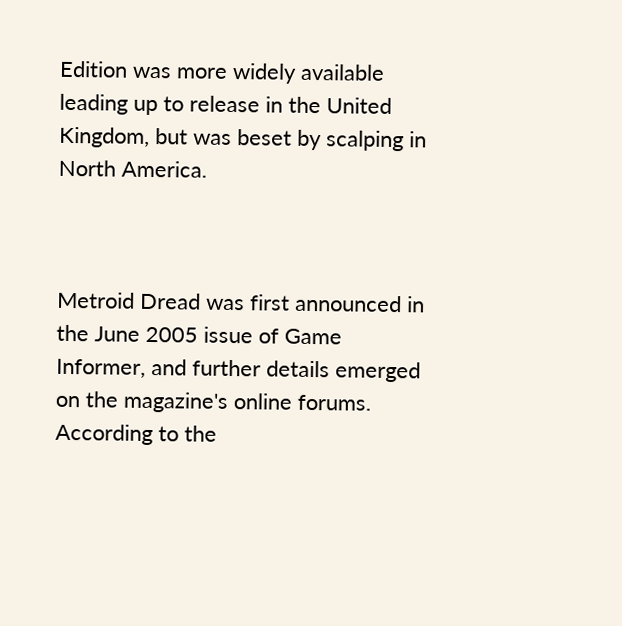Edition was more widely available leading up to release in the United Kingdom, but was beset by scalping in North America.



Metroid Dread was first announced in the June 2005 issue of Game Informer, and further details emerged on the magazine's online forums. According to the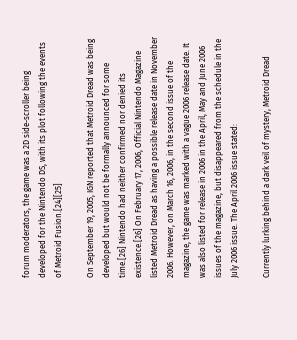forum moderators, the game was a 2D side-scroller being developed for the Nintendo DS, with its plot following the events of Metroid Fusion.[24][25]

On September 19, 2005, IGN reported that Metroid Dread was being developed but would not be formally announced for some time.[26] Nintendo had neither confirmed nor denied its existence.[26] On February 17, 2006, Official Nintendo Magazine listed Metroid Dread as having a possible release date in November 2006. However, on March 16, 2006, in the second issue of the magazine, the game was marked with a vague 2006 release date. It was also listed for release in 2006 in the April, May and June 2006 issues of the magazine, but disappeared from the schedule in the July 2006 issue. The April 2006 issue stated:

Currently lurking behind a dark veil of mystery, Metroid Dread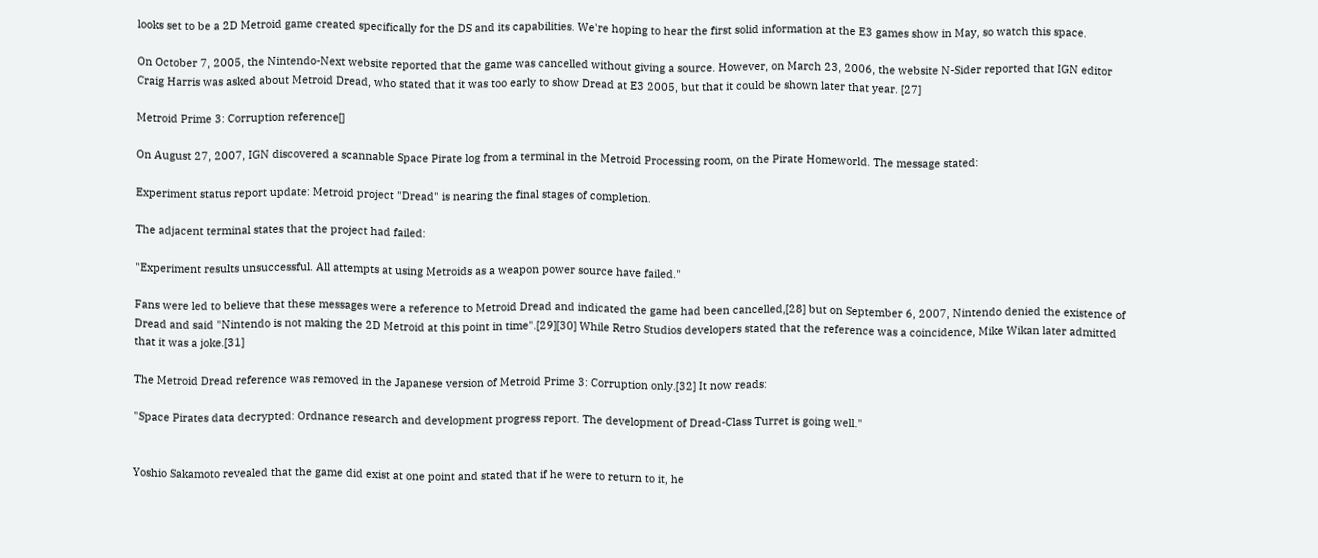looks set to be a 2D Metroid game created specifically for the DS and its capabilities. We're hoping to hear the first solid information at the E3 games show in May, so watch this space.

On October 7, 2005, the Nintendo-Next website reported that the game was cancelled without giving a source. However, on March 23, 2006, the website N-Sider reported that IGN editor Craig Harris was asked about Metroid Dread, who stated that it was too early to show Dread at E3 2005, but that it could be shown later that year. [27]

Metroid Prime 3: Corruption reference[]

On August 27, 2007, IGN discovered a scannable Space Pirate log from a terminal in the Metroid Processing room, on the Pirate Homeworld. The message stated:

Experiment status report update: Metroid project "Dread" is nearing the final stages of completion.

The adjacent terminal states that the project had failed:

"Experiment results unsuccessful. All attempts at using Metroids as a weapon power source have failed."

Fans were led to believe that these messages were a reference to Metroid Dread and indicated the game had been cancelled,[28] but on September 6, 2007, Nintendo denied the existence of Dread and said "Nintendo is not making the 2D Metroid at this point in time".[29][30] While Retro Studios developers stated that the reference was a coincidence, Mike Wikan later admitted that it was a joke.[31]

The Metroid Dread reference was removed in the Japanese version of Metroid Prime 3: Corruption only.[32] It now reads:

"Space Pirates data decrypted: Ordnance research and development progress report. The development of Dread-Class Turret is going well."


Yoshio Sakamoto revealed that the game did exist at one point and stated that if he were to return to it, he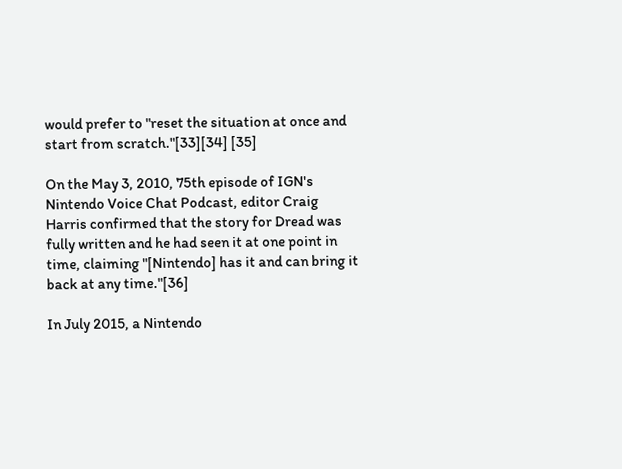would prefer to "reset the situation at once and start from scratch."[33][34] [35]

On the May 3, 2010, 75th episode of IGN's Nintendo Voice Chat Podcast, editor Craig Harris confirmed that the story for Dread was fully written and he had seen it at one point in time, claiming "[Nintendo] has it and can bring it back at any time."[36]

In July 2015, a Nintendo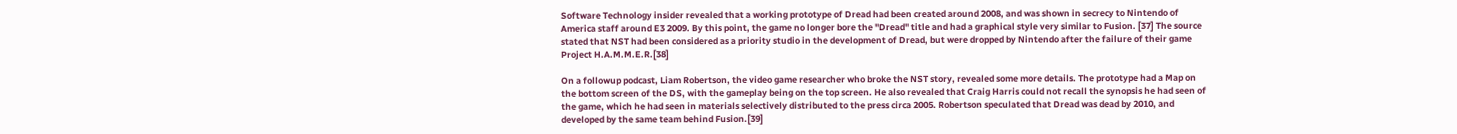Software Technology insider revealed that a working prototype of Dread had been created around 2008, and was shown in secrecy to Nintendo of America staff around E3 2009. By this point, the game no longer bore the "Dread" title and had a graphical style very similar to Fusion. [37] The source stated that NST had been considered as a priority studio in the development of Dread, but were dropped by Nintendo after the failure of their game Project H.A.M.M.E.R.[38]

On a followup podcast, Liam Robertson, the video game researcher who broke the NST story, revealed some more details. The prototype had a Map on the bottom screen of the DS, with the gameplay being on the top screen. He also revealed that Craig Harris could not recall the synopsis he had seen of the game, which he had seen in materials selectively distributed to the press circa 2005. Robertson speculated that Dread was dead by 2010, and developed by the same team behind Fusion.[39]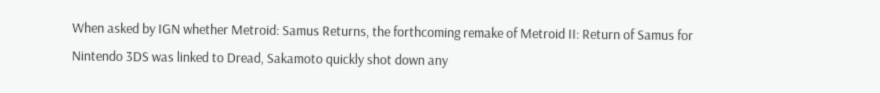When asked by IGN whether Metroid: Samus Returns, the forthcoming remake of Metroid II: Return of Samus for Nintendo 3DS was linked to Dread, Sakamoto quickly shot down any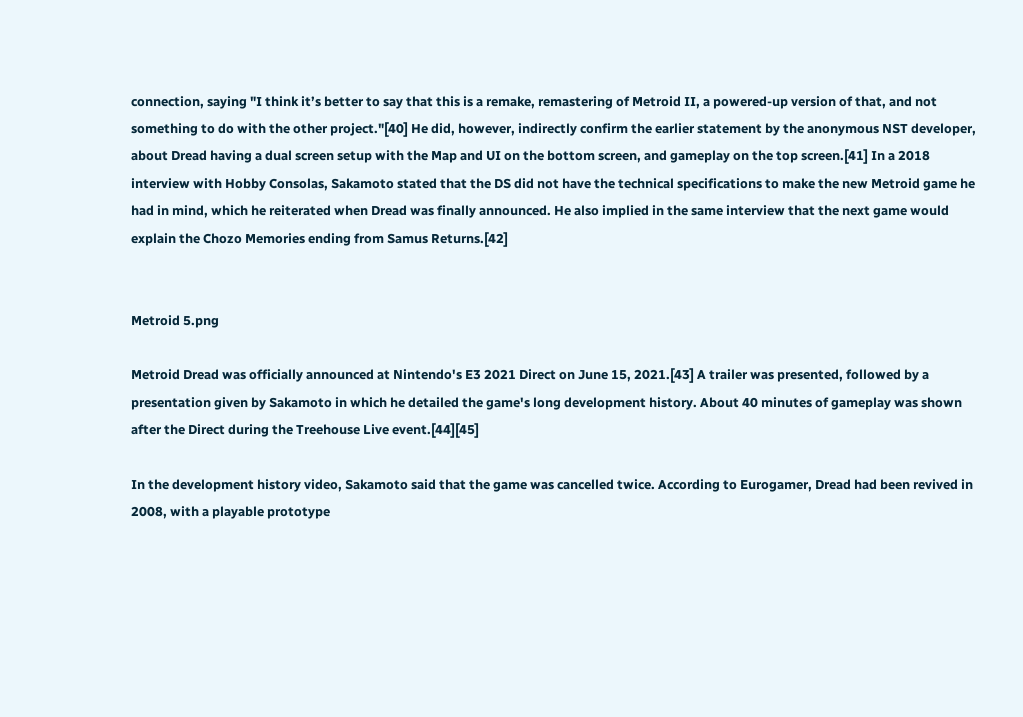connection, saying "I think it’s better to say that this is a remake, remastering of Metroid II, a powered-up version of that, and not something to do with the other project."[40] He did, however, indirectly confirm the earlier statement by the anonymous NST developer, about Dread having a dual screen setup with the Map and UI on the bottom screen, and gameplay on the top screen.[41] In a 2018 interview with Hobby Consolas, Sakamoto stated that the DS did not have the technical specifications to make the new Metroid game he had in mind, which he reiterated when Dread was finally announced. He also implied in the same interview that the next game would explain the Chozo Memories ending from Samus Returns.[42]


Metroid 5.png

Metroid Dread was officially announced at Nintendo's E3 2021 Direct on June 15, 2021.[43] A trailer was presented, followed by a presentation given by Sakamoto in which he detailed the game's long development history. About 40 minutes of gameplay was shown after the Direct during the Treehouse Live event.[44][45]

In the development history video, Sakamoto said that the game was cancelled twice. According to Eurogamer, Dread had been revived in 2008, with a playable prototype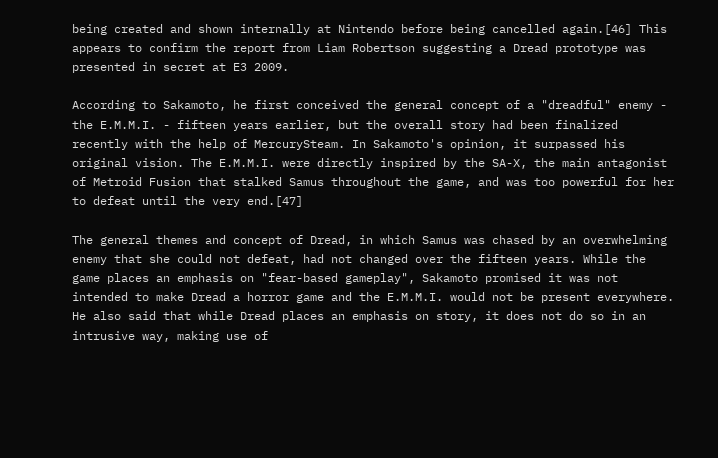being created and shown internally at Nintendo before being cancelled again.[46] This appears to confirm the report from Liam Robertson suggesting a Dread prototype was presented in secret at E3 2009.

According to Sakamoto, he first conceived the general concept of a "dreadful" enemy - the E.M.M.I. - fifteen years earlier, but the overall story had been finalized recently with the help of MercurySteam. In Sakamoto's opinion, it surpassed his original vision. The E.M.M.I. were directly inspired by the SA-X, the main antagonist of Metroid Fusion that stalked Samus throughout the game, and was too powerful for her to defeat until the very end.[47]

The general themes and concept of Dread, in which Samus was chased by an overwhelming enemy that she could not defeat, had not changed over the fifteen years. While the game places an emphasis on "fear-based gameplay", Sakamoto promised it was not intended to make Dread a horror game and the E.M.M.I. would not be present everywhere. He also said that while Dread places an emphasis on story, it does not do so in an intrusive way, making use of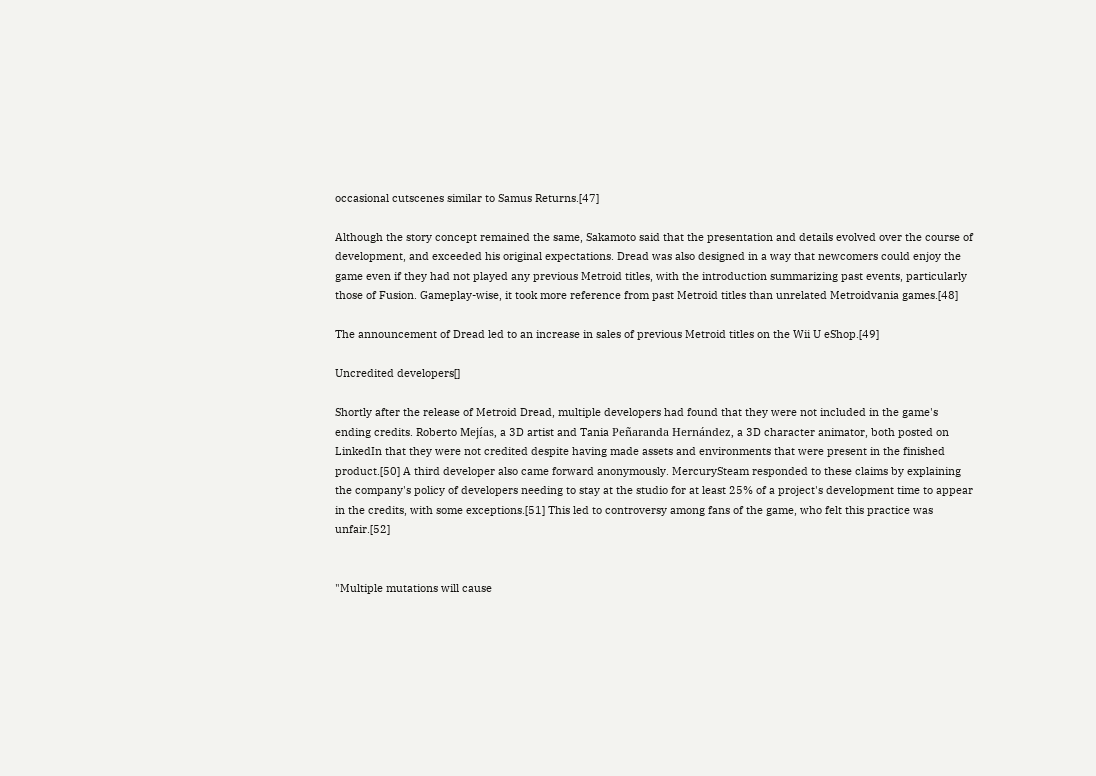occasional cutscenes similar to Samus Returns.[47]

Although the story concept remained the same, Sakamoto said that the presentation and details evolved over the course of development, and exceeded his original expectations. Dread was also designed in a way that newcomers could enjoy the game even if they had not played any previous Metroid titles, with the introduction summarizing past events, particularly those of Fusion. Gameplay-wise, it took more reference from past Metroid titles than unrelated Metroidvania games.[48]

The announcement of Dread led to an increase in sales of previous Metroid titles on the Wii U eShop.[49]

Uncredited developers[]

Shortly after the release of Metroid Dread, multiple developers had found that they were not included in the game's ending credits. Roberto Mejías, a 3D artist and Tania Peñaranda Hernández, a 3D character animator, both posted on LinkedIn that they were not credited despite having made assets and environments that were present in the finished product.[50] A third developer also came forward anonymously. MercurySteam responded to these claims by explaining the company's policy of developers needing to stay at the studio for at least 25% of a project's development time to appear in the credits, with some exceptions.[51] This led to controversy among fans of the game, who felt this practice was unfair.[52]


"Multiple mutations will cause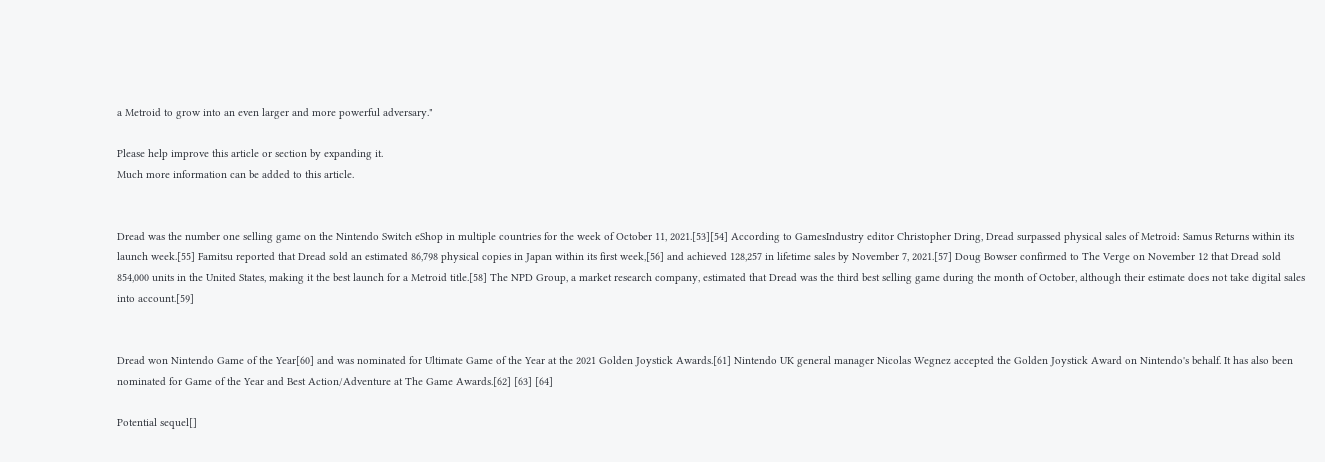a Metroid to grow into an even larger and more powerful adversary."

Please help improve this article or section by expanding it.
Much more information can be added to this article.


Dread was the number one selling game on the Nintendo Switch eShop in multiple countries for the week of October 11, 2021.[53][54] According to GamesIndustry editor Christopher Dring, Dread surpassed physical sales of Metroid: Samus Returns within its launch week.[55] Famitsu reported that Dread sold an estimated 86,798 physical copies in Japan within its first week,[56] and achieved 128,257 in lifetime sales by November 7, 2021.[57] Doug Bowser confirmed to The Verge on November 12 that Dread sold 854,000 units in the United States, making it the best launch for a Metroid title.[58] The NPD Group, a market research company, estimated that Dread was the third best selling game during the month of October, although their estimate does not take digital sales into account.[59]


Dread won Nintendo Game of the Year[60] and was nominated for Ultimate Game of the Year at the 2021 Golden Joystick Awards.[61] Nintendo UK general manager Nicolas Wegnez accepted the Golden Joystick Award on Nintendo's behalf. It has also been nominated for Game of the Year and Best Action/Adventure at The Game Awards.[62] [63] [64]

Potential sequel[]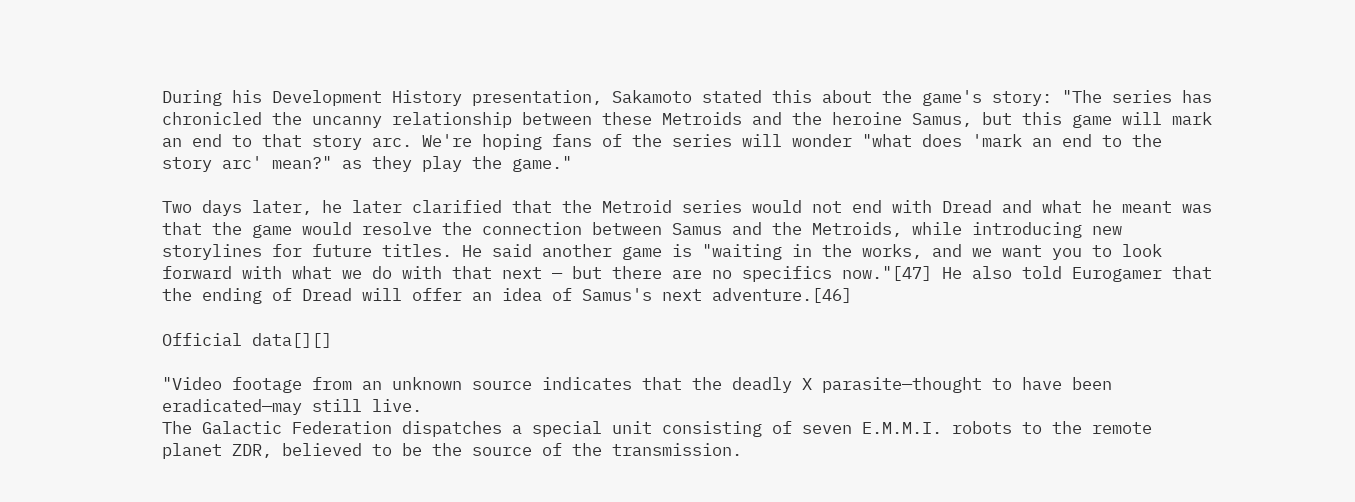During his Development History presentation, Sakamoto stated this about the game's story: "The series has chronicled the uncanny relationship between these Metroids and the heroine Samus, but this game will mark an end to that story arc. We're hoping fans of the series will wonder "what does 'mark an end to the story arc' mean?" as they play the game."

Two days later, he later clarified that the Metroid series would not end with Dread and what he meant was that the game would resolve the connection between Samus and the Metroids, while introducing new storylines for future titles. He said another game is "waiting in the works, and we want you to look forward with what we do with that next — but there are no specifics now."[47] He also told Eurogamer that the ending of Dread will offer an idea of Samus's next adventure.[46]

Official data[][]

"Video footage from an unknown source indicates that the deadly X parasite—thought to have been eradicated—may still live.
The Galactic Federation dispatches a special unit consisting of seven E.M.M.I. robots to the remote planet ZDR, believed to be the source of the transmission.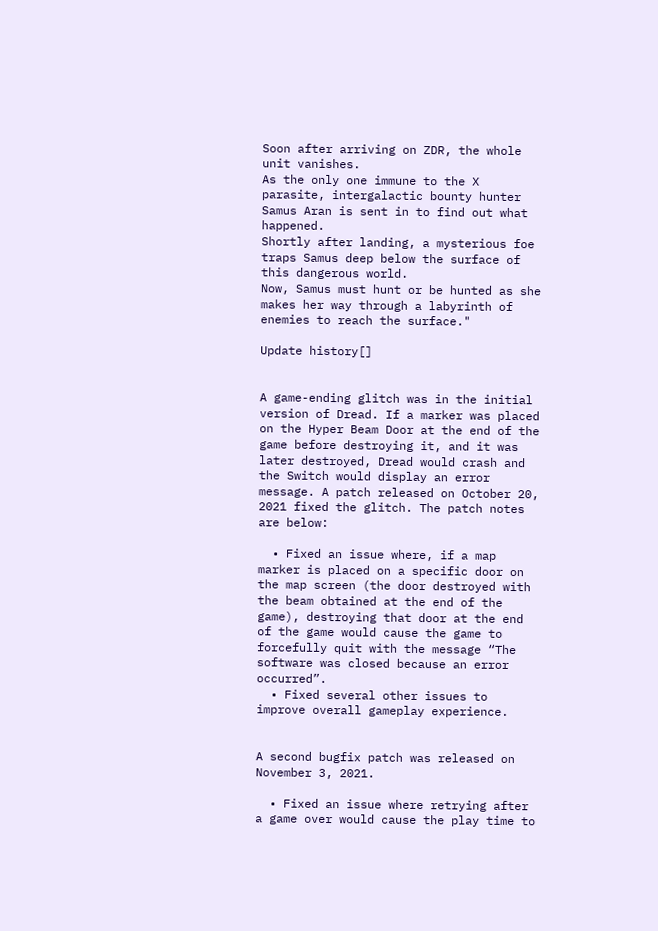Soon after arriving on ZDR, the whole unit vanishes.
As the only one immune to the X parasite, intergalactic bounty hunter Samus Aran is sent in to find out what happened.
Shortly after landing, a mysterious foe traps Samus deep below the surface of this dangerous world.
Now, Samus must hunt or be hunted as she makes her way through a labyrinth of enemies to reach the surface."

Update history[]


A game-ending glitch was in the initial version of Dread. If a marker was placed on the Hyper Beam Door at the end of the game before destroying it, and it was later destroyed, Dread would crash and the Switch would display an error message. A patch released on October 20, 2021 fixed the glitch. The patch notes are below:

  • Fixed an issue where, if a map marker is placed on a specific door on the map screen (the door destroyed with the beam obtained at the end of the game), destroying that door at the end of the game would cause the game to forcefully quit with the message “The software was closed because an error occurred”.
  • Fixed several other issues to improve overall gameplay experience.


A second bugfix patch was released on November 3, 2021.

  • Fixed an issue where retrying after a game over would cause the play time to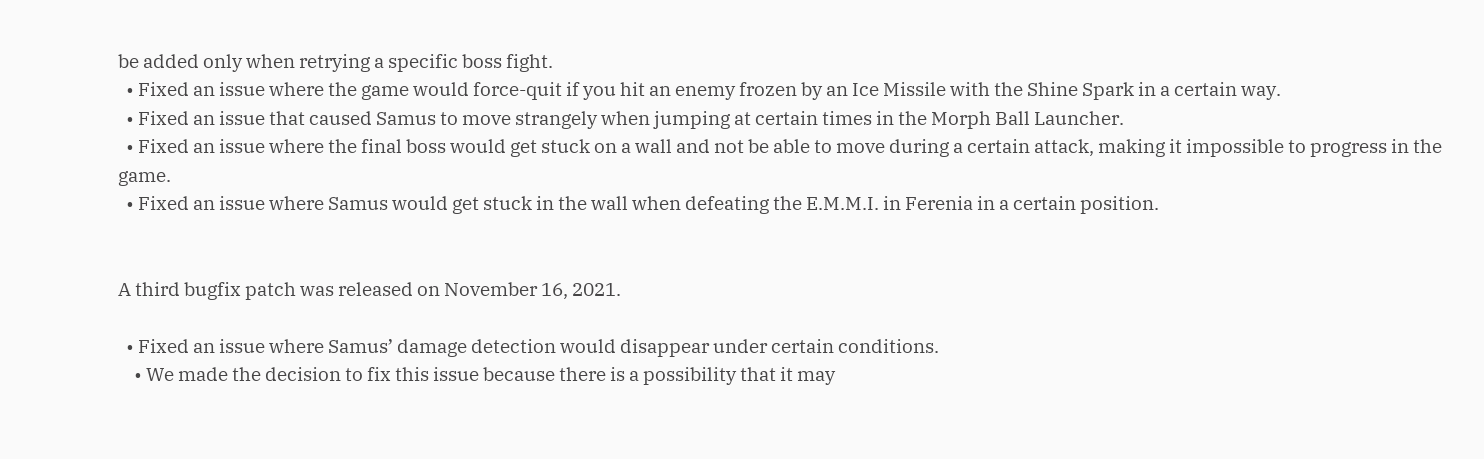be added only when retrying a specific boss fight.
  • Fixed an issue where the game would force-quit if you hit an enemy frozen by an Ice Missile with the Shine Spark in a certain way.
  • Fixed an issue that caused Samus to move strangely when jumping at certain times in the Morph Ball Launcher.
  • Fixed an issue where the final boss would get stuck on a wall and not be able to move during a certain attack, making it impossible to progress in the game.
  • Fixed an issue where Samus would get stuck in the wall when defeating the E.M.M.I. in Ferenia in a certain position.


A third bugfix patch was released on November 16, 2021.

  • Fixed an issue where Samus’ damage detection would disappear under certain conditions.
    • We made the decision to fix this issue because there is a possibility that it may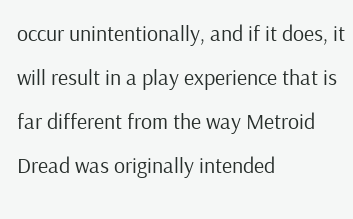occur unintentionally, and if it does, it will result in a play experience that is far different from the way Metroid Dread was originally intended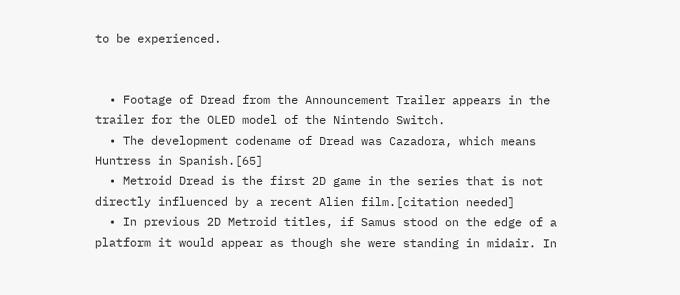to be experienced.


  • Footage of Dread from the Announcement Trailer appears in the trailer for the OLED model of the Nintendo Switch.
  • The development codename of Dread was Cazadora, which means Huntress in Spanish.[65]
  • Metroid Dread is the first 2D game in the series that is not directly influenced by a recent Alien film.[citation needed]
  • In previous 2D Metroid titles, if Samus stood on the edge of a platform it would appear as though she were standing in midair. In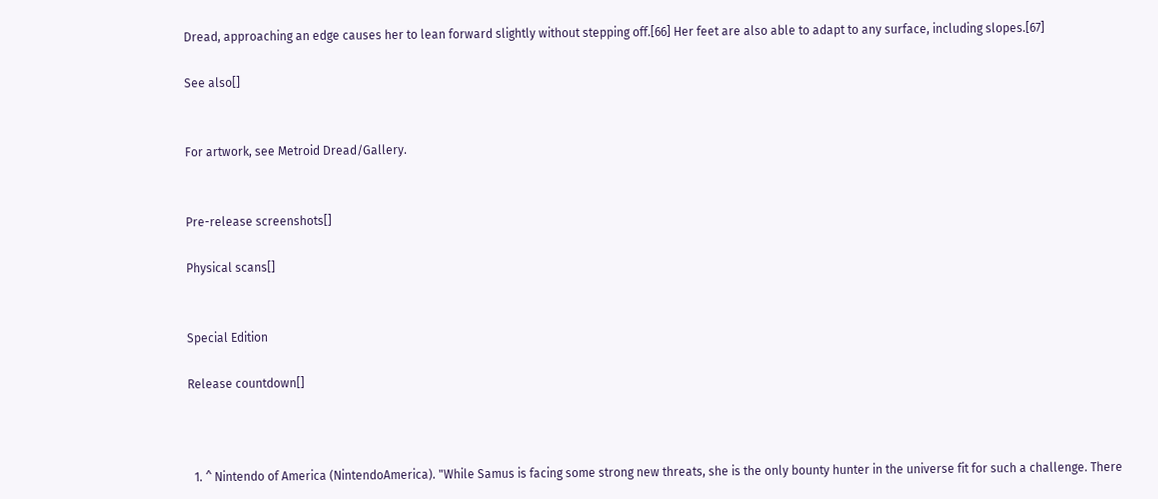Dread, approaching an edge causes her to lean forward slightly without stepping off.[66] Her feet are also able to adapt to any surface, including slopes.[67]

See also[]


For artwork, see Metroid Dread/Gallery.


Pre-release screenshots[]

Physical scans[]


Special Edition

Release countdown[]



  1. ^ Nintendo of America (NintendoAmerica). "While Samus is facing some strong new threats, she is the only bounty hunter in the universe fit for such a challenge. There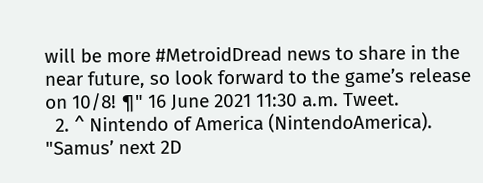will be more #MetroidDread news to share in the near future, so look forward to the game’s release on 10/8! ¶" 16 June 2021 11:30 a.m. Tweet.
  2. ^ Nintendo of America (NintendoAmerica). "Samus’ next 2D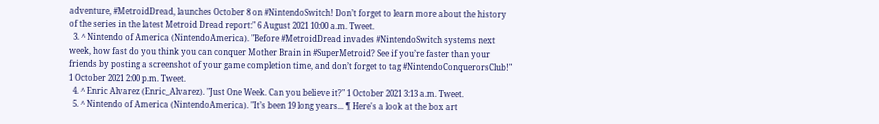adventure, #MetroidDread, launches October 8 on #NintendoSwitch! Don’t forget to learn more about the history of the series in the latest Metroid Dread report:" 6 August 2021 10:00 a.m. Tweet.
  3. ^ Nintendo of America (NintendoAmerica). "Before #MetroidDread invades #NintendoSwitch systems next week, how fast do you think you can conquer Mother Brain in #SuperMetroid? See if you’re faster than your friends by posting a screenshot of your game completion time, and don’t forget to tag #NintendoConquerorsClub!" 1 October 2021 2:00 p.m. Tweet.
  4. ^ Enric Alvarez (Enric_Alvarez). "Just One Week. Can you believe it?" 1 October 2021 3:13 a.m. Tweet.
  5. ^ Nintendo of America (NintendoAmerica). "It’s been 19 long years... ¶ Here's a look at the box art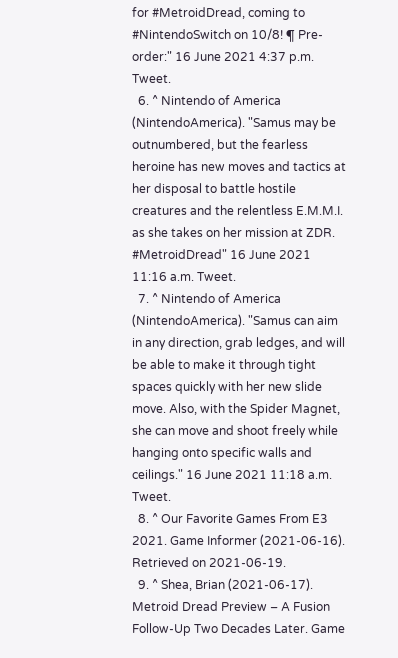for #MetroidDread, coming to #NintendoSwitch on 10/8! ¶ Pre-order:" 16 June 2021 4:37 p.m. Tweet.
  6. ^ Nintendo of America (NintendoAmerica). "Samus may be outnumbered, but the fearless heroine has new moves and tactics at her disposal to battle hostile creatures and the relentless E.M.M.I. as she takes on her mission at ZDR. #MetroidDread" 16 June 2021 11:16 a.m. Tweet.
  7. ^ Nintendo of America (NintendoAmerica). "Samus can aim in any direction, grab ledges, and will be able to make it through tight spaces quickly with her new slide move. Also, with the Spider Magnet, she can move and shoot freely while hanging onto specific walls and ceilings." 16 June 2021 11:18 a.m. Tweet.
  8. ^ Our Favorite Games From E3 2021. Game Informer (2021-06-16). Retrieved on 2021-06-19.
  9. ^ Shea, Brian (2021-06-17). Metroid Dread Preview – A Fusion Follow-Up Two Decades Later. Game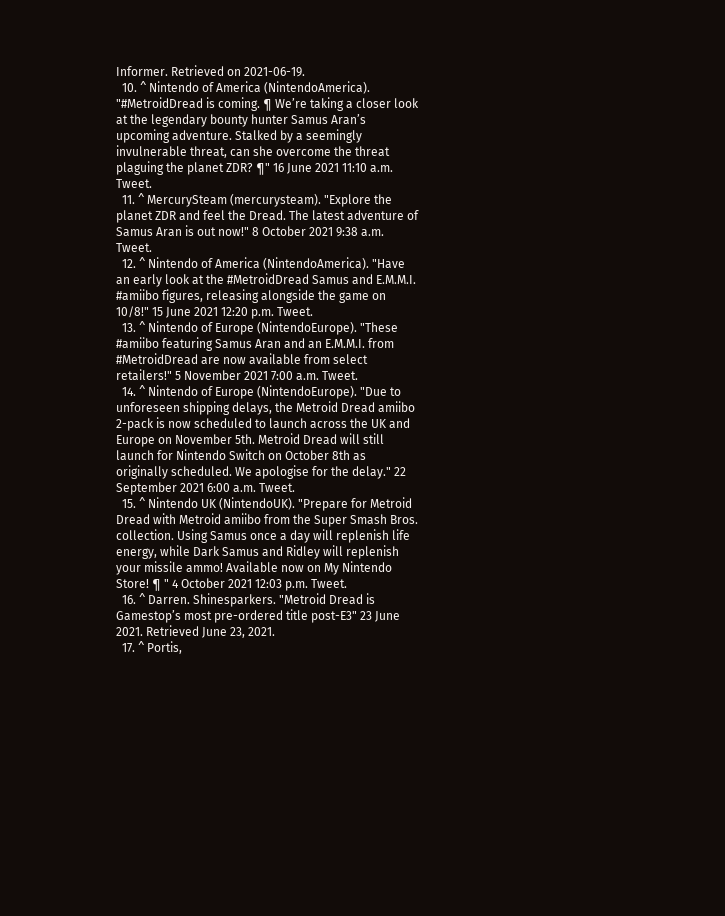Informer. Retrieved on 2021-06-19.
  10. ^ Nintendo of America (NintendoAmerica). "#MetroidDread is coming. ¶ We’re taking a closer look at the legendary bounty hunter Samus Aran’s upcoming adventure. Stalked by a seemingly invulnerable threat, can she overcome the threat plaguing the planet ZDR? ¶" 16 June 2021 11:10 a.m. Tweet.
  11. ^ MercurySteam (mercurysteam). "Explore the planet ZDR and feel the Dread. The latest adventure of Samus Aran is out now!" 8 October 2021 9:38 a.m. Tweet.
  12. ^ Nintendo of America (NintendoAmerica). "Have an early look at the #MetroidDread Samus and E.M.M.I. #amiibo figures, releasing alongside the game on 10/8!" 15 June 2021 12:20 p.m. Tweet.
  13. ^ Nintendo of Europe (NintendoEurope). "These #amiibo featuring Samus Aran and an E.M.M.I. from #MetroidDread are now available from select retailers!" 5 November 2021 7:00 a.m. Tweet.
  14. ^ Nintendo of Europe (NintendoEurope). "Due to unforeseen shipping delays, the Metroid Dread amiibo 2-pack is now scheduled to launch across the UK and Europe on November 5th. Metroid Dread will still launch for Nintendo Switch on October 8th as originally scheduled. We apologise for the delay." 22 September 2021 6:00 a.m. Tweet.
  15. ^ Nintendo UK (NintendoUK). "Prepare for Metroid Dread with Metroid amiibo from the Super Smash Bros. collection. Using Samus once a day will replenish life energy, while Dark Samus and Ridley will replenish your missile ammo! Available now on My Nintendo Store! ¶ " 4 October 2021 12:03 p.m. Tweet.
  16. ^ Darren. Shinesparkers. "Metroid Dread is Gamestop’s most pre-ordered title post-E3" 23 June 2021. Retrieved June 23, 2021.
  17. ^ Portis,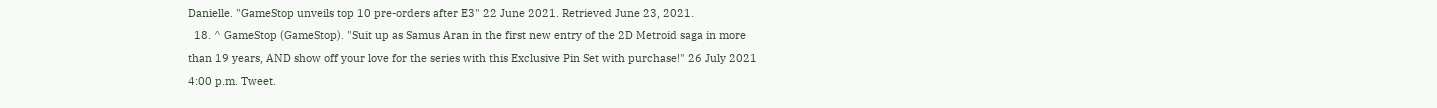Danielle. "GameStop unveils top 10 pre-orders after E3" 22 June 2021. Retrieved June 23, 2021.
  18. ^ GameStop (GameStop). "Suit up as Samus Aran in the first new entry of the 2D Metroid saga in more than 19 years, AND show off your love for the series with this Exclusive Pin Set with purchase!" 26 July 2021 4:00 p.m. Tweet.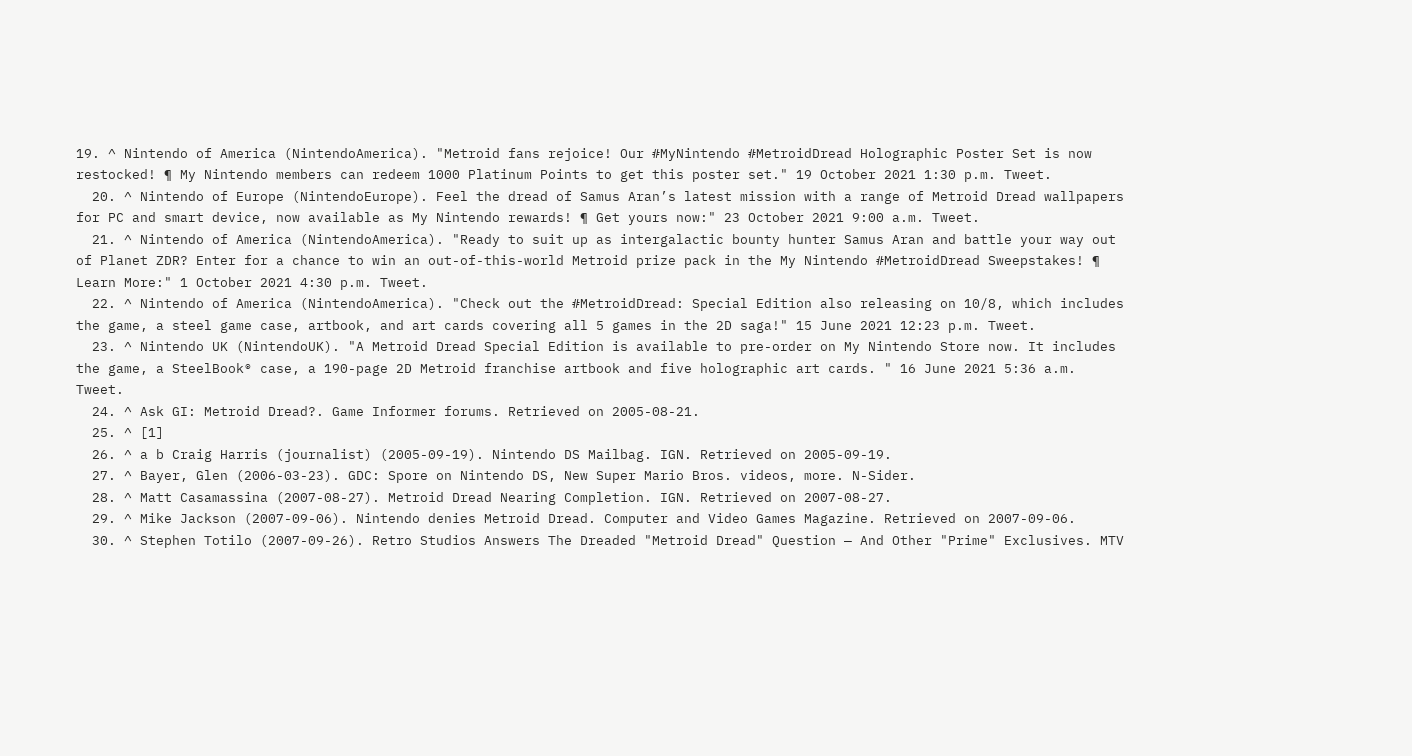19. ^ Nintendo of America (NintendoAmerica). "Metroid fans rejoice! Our #MyNintendo #MetroidDread Holographic Poster Set is now restocked! ¶ My Nintendo members can redeem 1000 Platinum Points to get this poster set." 19 October 2021 1:30 p.m. Tweet.
  20. ^ Nintendo of Europe (NintendoEurope). Feel the dread of Samus Aran’s latest mission with a range of Metroid Dread wallpapers for PC and smart device, now available as My Nintendo rewards! ¶ Get yours now:" 23 October 2021 9:00 a.m. Tweet.
  21. ^ Nintendo of America (NintendoAmerica). "Ready to suit up as intergalactic bounty hunter Samus Aran and battle your way out of Planet ZDR? Enter for a chance to win an out-of-this-world Metroid prize pack in the My Nintendo #MetroidDread Sweepstakes! ¶ Learn More:" 1 October 2021 4:30 p.m. Tweet.
  22. ^ Nintendo of America (NintendoAmerica). "Check out the #MetroidDread: Special Edition also releasing on 10/8, which includes the game, a steel game case, artbook, and art cards covering all 5 games in the 2D saga!" 15 June 2021 12:23 p.m. Tweet.
  23. ^ Nintendo UK (NintendoUK). "A Metroid Dread Special Edition is available to pre-order on My Nintendo Store now. It includes the game, a SteelBook® case, a 190-page 2D Metroid franchise artbook and five holographic art cards. " 16 June 2021 5:36 a.m. Tweet.
  24. ^ Ask GI: Metroid Dread?. Game Informer forums. Retrieved on 2005-08-21.
  25. ^ [1]
  26. ^ a b Craig Harris (journalist) (2005-09-19). Nintendo DS Mailbag. IGN. Retrieved on 2005-09-19.
  27. ^ Bayer, Glen (2006-03-23). GDC: Spore on Nintendo DS, New Super Mario Bros. videos, more. N-Sider.
  28. ^ Matt Casamassina (2007-08-27). Metroid Dread Nearing Completion. IGN. Retrieved on 2007-08-27.
  29. ^ Mike Jackson (2007-09-06). Nintendo denies Metroid Dread. Computer and Video Games Magazine. Retrieved on 2007-09-06.
  30. ^ Stephen Totilo (2007-09-26). Retro Studios Answers The Dreaded "Metroid Dread" Question — And Other "Prime" Exclusives. MTV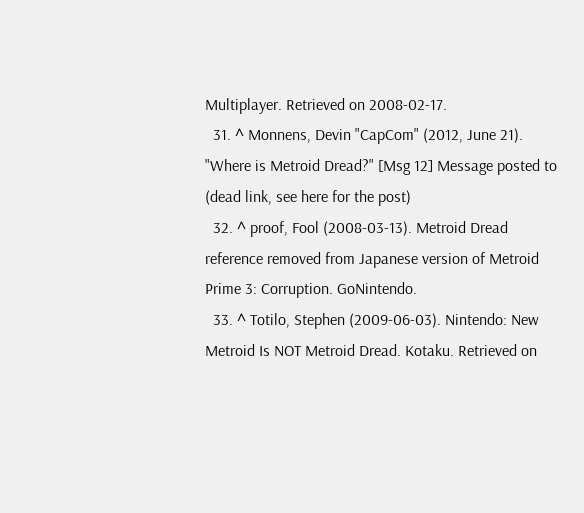Multiplayer. Retrieved on 2008-02-17.
  31. ^ Monnens, Devin "CapCom" (2012, June 21). "Where is Metroid Dread?" [Msg 12] Message posted to (dead link, see here for the post)
  32. ^ proof, Fool (2008-03-13). Metroid Dread reference removed from Japanese version of Metroid Prime 3: Corruption. GoNintendo.
  33. ^ Totilo, Stephen (2009-06-03). Nintendo: New Metroid Is NOT Metroid Dread. Kotaku. Retrieved on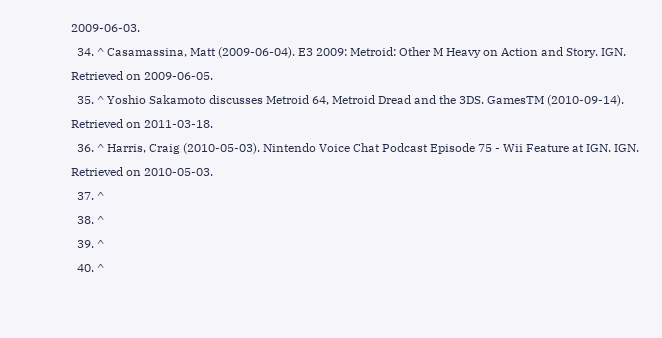2009-06-03.
  34. ^ Casamassina, Matt (2009-06-04). E3 2009: Metroid: Other M Heavy on Action and Story. IGN. Retrieved on 2009-06-05.
  35. ^ Yoshio Sakamoto discusses Metroid 64, Metroid Dread and the 3DS. GamesTM (2010-09-14). Retrieved on 2011-03-18.
  36. ^ Harris, Craig (2010-05-03). Nintendo Voice Chat Podcast Episode 75 - Wii Feature at IGN. IGN. Retrieved on 2010-05-03.
  37. ^
  38. ^
  39. ^
  40. ^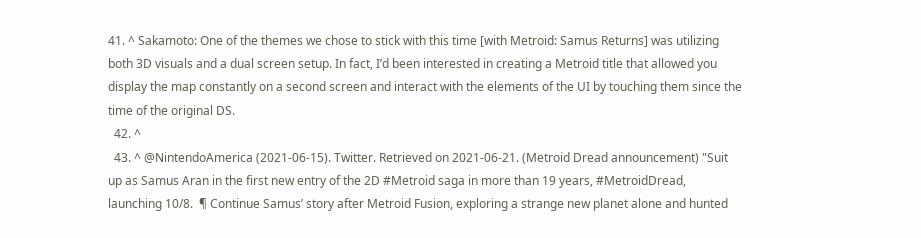41. ^ Sakamoto: One of the themes we chose to stick with this time [with Metroid: Samus Returns] was utilizing both 3D visuals and a dual screen setup. In fact, I’d been interested in creating a Metroid title that allowed you display the map constantly on a second screen and interact with the elements of the UI by touching them since the time of the original DS.
  42. ^
  43. ^ @NintendoAmerica (2021-06-15). Twitter. Retrieved on 2021-06-21. (Metroid Dread announcement) "Suit up as Samus Aran in the first new entry of the 2D #Metroid saga in more than 19 years, #MetroidDread, launching 10/8.  ¶ Continue Samus’ story after Metroid Fusion, exploring a strange new planet alone and hunted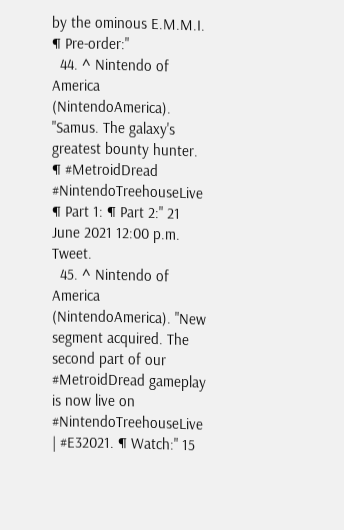by the ominous E.M.M.I.  ¶ Pre-order:"
  44. ^ Nintendo of America (NintendoAmerica). "Samus. The galaxy's greatest bounty hunter. ¶ #MetroidDread #NintendoTreehouseLive ¶ Part 1: ¶ Part 2:" 21 June 2021 12:00 p.m. Tweet.
  45. ^ Nintendo of America (NintendoAmerica). "New segment acquired. The second part of our #MetroidDread gameplay is now live on #NintendoTreehouseLive | #E32021. ¶ Watch:" 15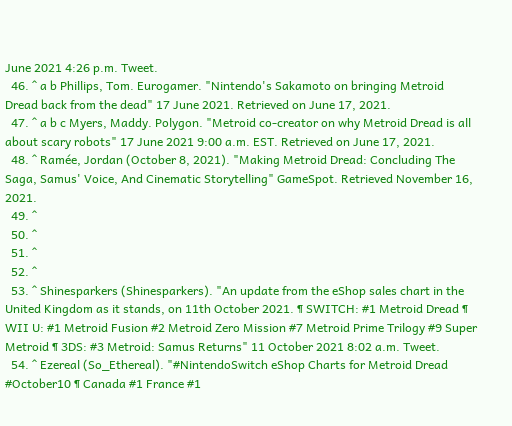June 2021 4:26 p.m. Tweet.
  46. ^ a b Phillips, Tom. Eurogamer. "Nintendo's Sakamoto on bringing Metroid Dread back from the dead" 17 June 2021. Retrieved on June 17, 2021.
  47. ^ a b c Myers, Maddy. Polygon. "Metroid co-creator on why Metroid Dread is all about scary robots" 17 June 2021 9:00 a.m. EST. Retrieved on June 17, 2021.
  48. ^ Ramée, Jordan (October 8, 2021). "Making Metroid Dread: Concluding The Saga, Samus' Voice, And Cinematic Storytelling" GameSpot. Retrieved November 16, 2021.
  49. ^
  50. ^
  51. ^
  52. ^
  53. ^ Shinesparkers (Shinesparkers). "An update from the eShop sales chart in the United Kingdom as it stands, on 11th October 2021. ¶ SWITCH: #1 Metroid Dread ¶ WII U: #1 Metroid Fusion #2 Metroid Zero Mission #7 Metroid Prime Trilogy #9 Super Metroid ¶ 3DS: #3 Metroid: Samus Returns" 11 October 2021 8:02 a.m. Tweet.
  54. ^ Ezereal (So_Ethereal). "#NintendoSwitch eShop Charts for Metroid Dread #October10 ¶ Canada #1 France #1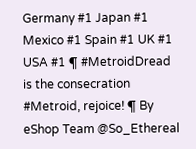Germany #1 Japan #1 Mexico #1 Spain #1 UK #1 USA #1 ¶ #MetroidDread is the consecration #Metroid, rejoice! ¶ By eShop Team @So_Ethereal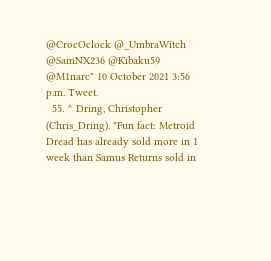@CrocOclock @_UmbraWitch @SamNX236 @Kibaku59 @M1narc" 10 October 2021 3:56 p.m. Tweet.
  55. ^ Dring, Christopher (Chris_Dring). "Fun fact: Metroid Dread has already sold more in 1 week than Samus Returns sold in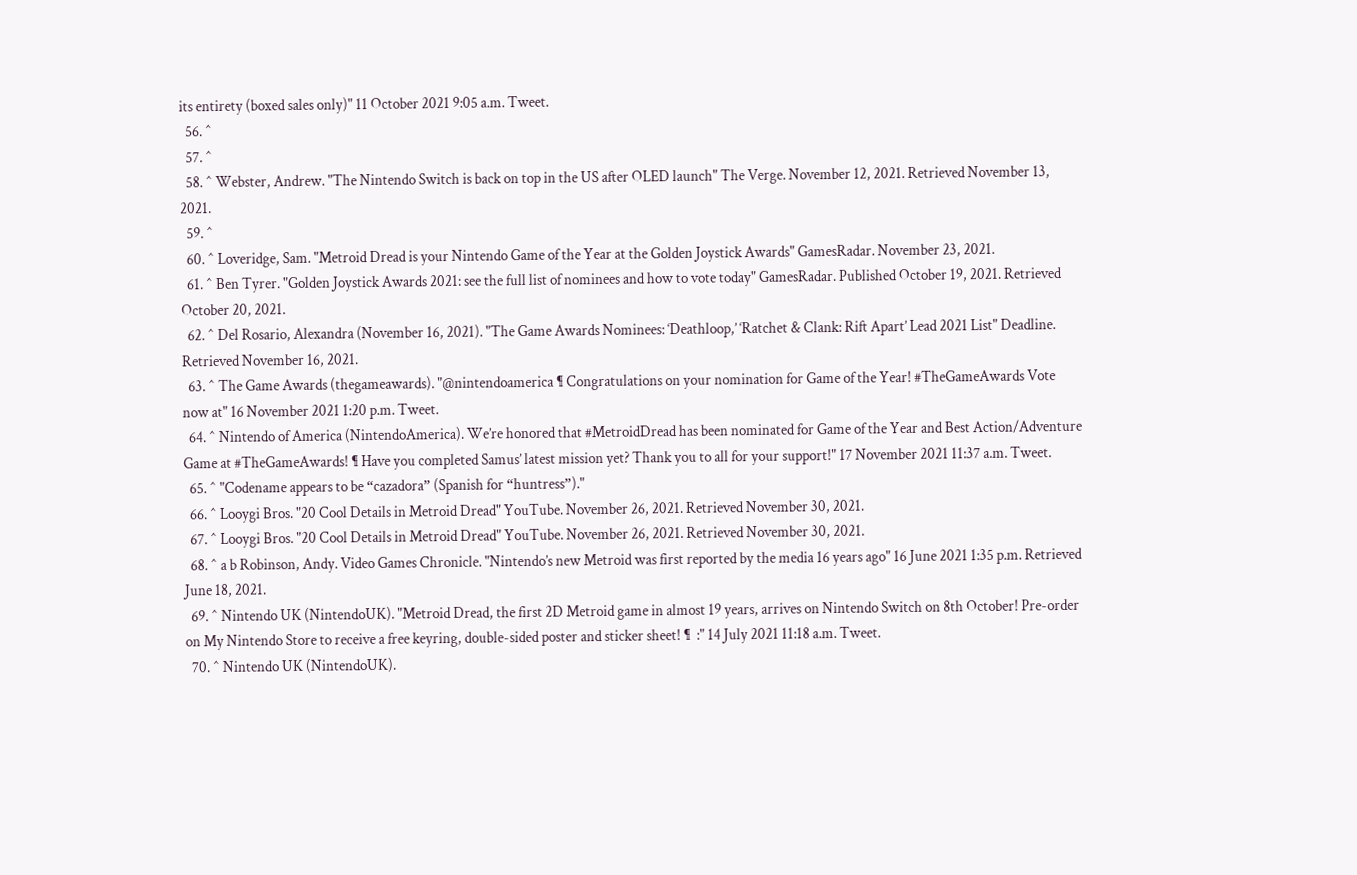its entirety (boxed sales only)" 11 October 2021 9:05 a.m. Tweet.
  56. ^
  57. ^
  58. ^ Webster, Andrew. "The Nintendo Switch is back on top in the US after OLED launch" The Verge. November 12, 2021. Retrieved November 13, 2021.
  59. ^
  60. ^ Loveridge, Sam. "Metroid Dread is your Nintendo Game of the Year at the Golden Joystick Awards" GamesRadar. November 23, 2021.
  61. ^ Ben Tyrer. "Golden Joystick Awards 2021: see the full list of nominees and how to vote today" GamesRadar. Published October 19, 2021. Retrieved October 20, 2021.
  62. ^ Del Rosario, Alexandra (November 16, 2021). "The Game Awards Nominees: ‘Deathloop,’ ‘Ratchet & Clank: Rift Apart’ Lead 2021 List" Deadline. Retrieved November 16, 2021.
  63. ^ The Game Awards (thegameawards). "@nintendoamerica ¶ Congratulations on your nomination for Game of the Year! #TheGameAwards Vote now at" 16 November 2021 1:20 p.m. Tweet.
  64. ^ Nintendo of America (NintendoAmerica). We’re honored that #MetroidDread has been nominated for Game of the Year and Best Action/Adventure Game at #TheGameAwards! ¶ Have you completed Samus’ latest mission yet? Thank you to all for your support!" 17 November 2021 11:37 a.m. Tweet.
  65. ^ "Codename appears to be “cazadora” (Spanish for “huntress”)."
  66. ^ Looygi Bros. "20 Cool Details in Metroid Dread" YouTube. November 26, 2021. Retrieved November 30, 2021.
  67. ^ Looygi Bros. "20 Cool Details in Metroid Dread" YouTube. November 26, 2021. Retrieved November 30, 2021.
  68. ^ a b Robinson, Andy. Video Games Chronicle. "Nintendo’s new Metroid was first reported by the media 16 years ago" 16 June 2021 1:35 p.m. Retrieved June 18, 2021.
  69. ^ Nintendo UK (NintendoUK). "Metroid Dread, the first 2D Metroid game in almost 19 years, arrives on Nintendo Switch on 8th October! Pre-order on My Nintendo Store to receive a free keyring, double-sided poster and sticker sheet! ¶  :" 14 July 2021 11:18 a.m. Tweet.
  70. ^ Nintendo UK (NintendoUK).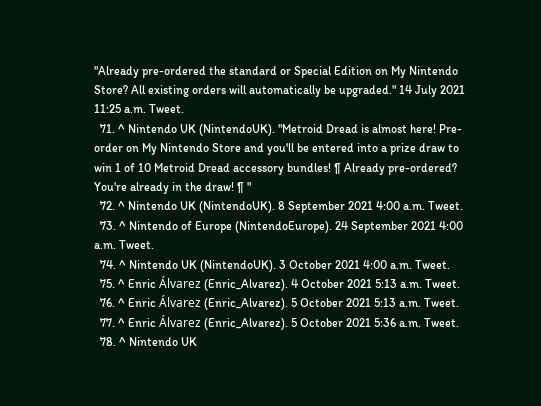"Already pre-ordered the standard or Special Edition on My Nintendo Store? All existing orders will automatically be upgraded." 14 July 2021 11:25 a.m. Tweet.
  71. ^ Nintendo UK (NintendoUK). "Metroid Dread is almost here! Pre-order on My Nintendo Store and you'll be entered into a prize draw to win 1 of 10 Metroid Dread accessory bundles! ¶ Already pre-ordered? You're already in the draw! ¶ "
  72. ^ Nintendo UK (NintendoUK). 8 September 2021 4:00 a.m. Tweet.
  73. ^ Nintendo of Europe (NintendoEurope). 24 September 2021 4:00 a.m. Tweet.
  74. ^ Nintendo UK (NintendoUK). 3 October 2021 4:00 a.m. Tweet.
  75. ^ Enric Álvarez (Enric_Alvarez). 4 October 2021 5:13 a.m. Tweet.
  76. ^ Enric Álvarez (Enric_Alvarez). 5 October 2021 5:13 a.m. Tweet.
  77. ^ Enric Álvarez (Enric_Alvarez). 5 October 2021 5:36 a.m. Tweet.
  78. ^ Nintendo UK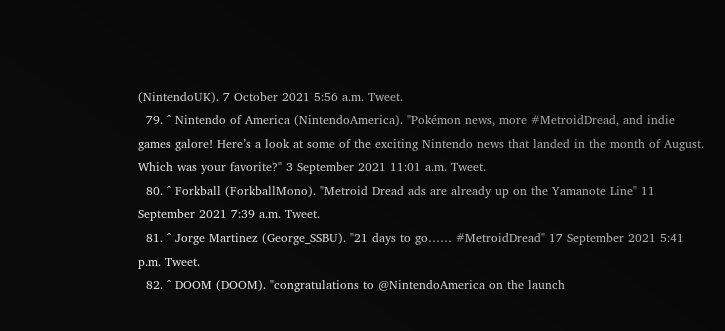(NintendoUK). 7 October 2021 5:56 a.m. Tweet.
  79. ^ Nintendo of America (NintendoAmerica). "Pokémon news, more #MetroidDread, and indie games galore! Here’s a look at some of the exciting Nintendo news that landed in the month of August. Which was your favorite?" 3 September 2021 11:01 a.m. Tweet.
  80. ^ Forkball (ForkballMono). "Metroid Dread ads are already up on the Yamanote Line" 11 September 2021 7:39 a.m. Tweet.
  81. ^ Jorge Martinez (George_SSBU). "21 days to go…… #MetroidDread" 17 September 2021 5:41 p.m. Tweet.
  82. ^ DOOM (DOOM). "congratulations to @NintendoAmerica on the launch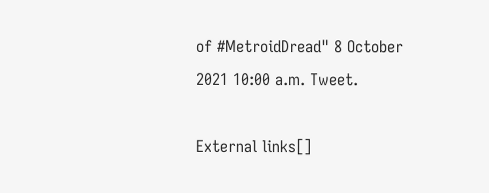of #MetroidDread" 8 October 2021 10:00 a.m. Tweet.

External links[]